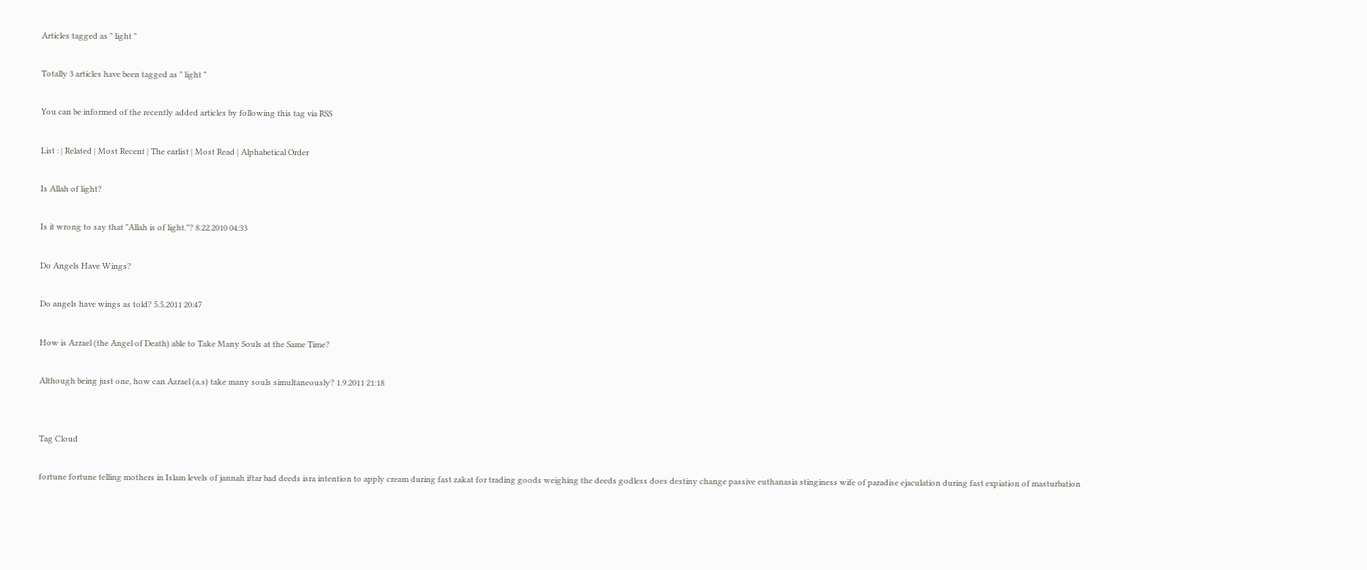Articles tagged as " light "

Totally 3 articles have been tagged as " light "

You can be informed of the recently added articles by following this tag via RSS

List : | Related | Most Recent | The earlist | Most Read | Alphabetical Order

Is Allah of light?

Is it wrong to say that "Allah is of light."? 8.22.2010 04:33

Do Angels Have Wings?

Do angels have wings as told? 5.5.2011 20:47

How is Azrael (the Angel of Death) able to Take Many Souls at the Same Time?

Although being just one, how can Azrael (a.s) take many souls simultaneously? 1.9.2011 21:18


Tag Cloud

fortune fortune telling mothers in Islam levels of jannah iftar bad deeds isra intention to apply cream during fast zakat for trading goods weighing the deeds godless does destiny change passive euthanasia stinginess wife of paradise ejaculation during fast expiation of masturbation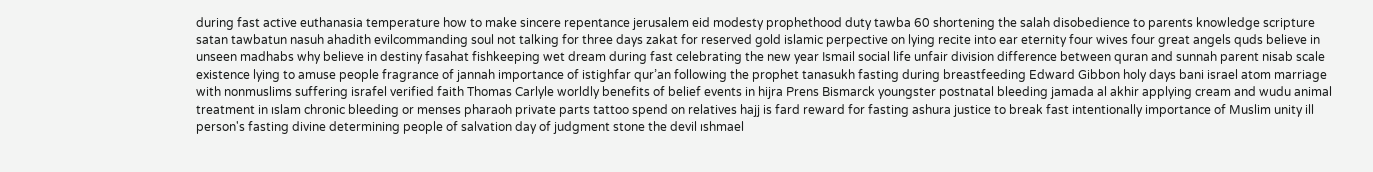during fast active euthanasia temperature how to make sincere repentance jerusalem eid modesty prophethood duty tawba 60 shortening the salah disobedience to parents knowledge scripture satan tawbatun nasuh ahadith evilcommanding soul not talking for three days zakat for reserved gold islamic perpective on lying recite into ear eternity four wives four great angels quds believe in unseen madhabs why believe in destiny fasahat fishkeeping wet dream during fast celebrating the new year Ismail social life unfair division difference between quran and sunnah parent nisab scale existence lying to amuse people fragrance of jannah importance of istighfar qur’an following the prophet tanasukh fasting during breastfeeding Edward Gibbon holy days bani israel atom marriage with nonmuslims suffering israfel verified faith Thomas Carlyle worldly benefits of belief events in hijra Prens Bismarck youngster postnatal bleeding jamada al akhir applying cream and wudu animal treatment in ıslam chronic bleeding or menses pharaoh private parts tattoo spend on relatives hajj is fard reward for fasting ashura justice to break fast intentionally importance of Muslim unity ill person's fasting divine determining people of salvation day of judgment stone the devil ıshmael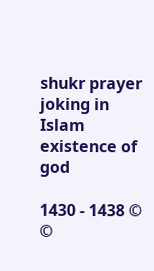shukr prayer joking in Islam existence of god

1430 - 1438 © ©